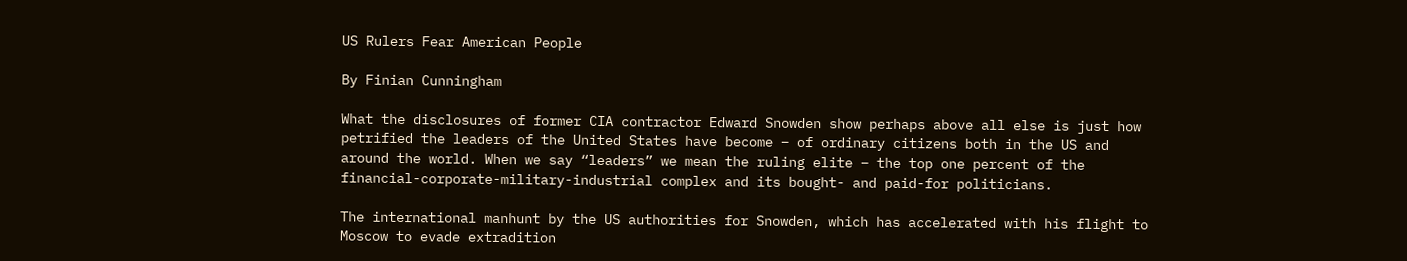US Rulers Fear American People

By Finian Cunningham

What the disclosures of former CIA contractor Edward Snowden show perhaps above all else is just how petrified the leaders of the United States have become – of ordinary citizens both in the US and around the world. When we say “leaders” we mean the ruling elite – the top one percent of the financial-corporate-military-industrial complex and its bought- and paid-for politicians.

The international manhunt by the US authorities for Snowden, which has accelerated with his flight to Moscow to evade extradition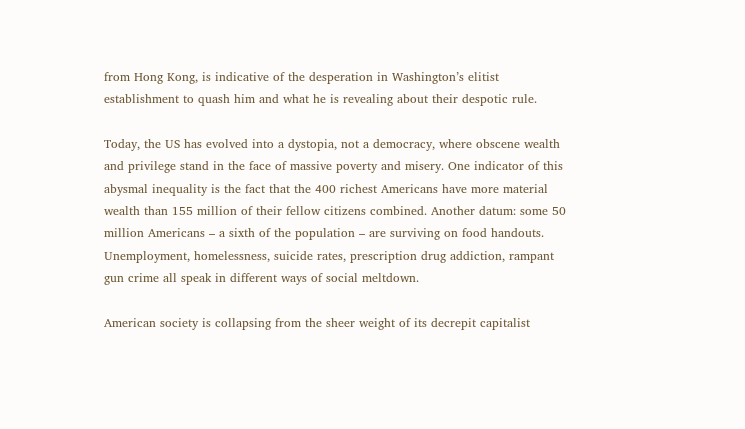from Hong Kong, is indicative of the desperation in Washington’s elitist establishment to quash him and what he is revealing about their despotic rule.

Today, the US has evolved into a dystopia, not a democracy, where obscene wealth and privilege stand in the face of massive poverty and misery. One indicator of this abysmal inequality is the fact that the 400 richest Americans have more material wealth than 155 million of their fellow citizens combined. Another datum: some 50 million Americans – a sixth of the population – are surviving on food handouts. Unemployment, homelessness, suicide rates, prescription drug addiction, rampant gun crime all speak in different ways of social meltdown.

American society is collapsing from the sheer weight of its decrepit capitalist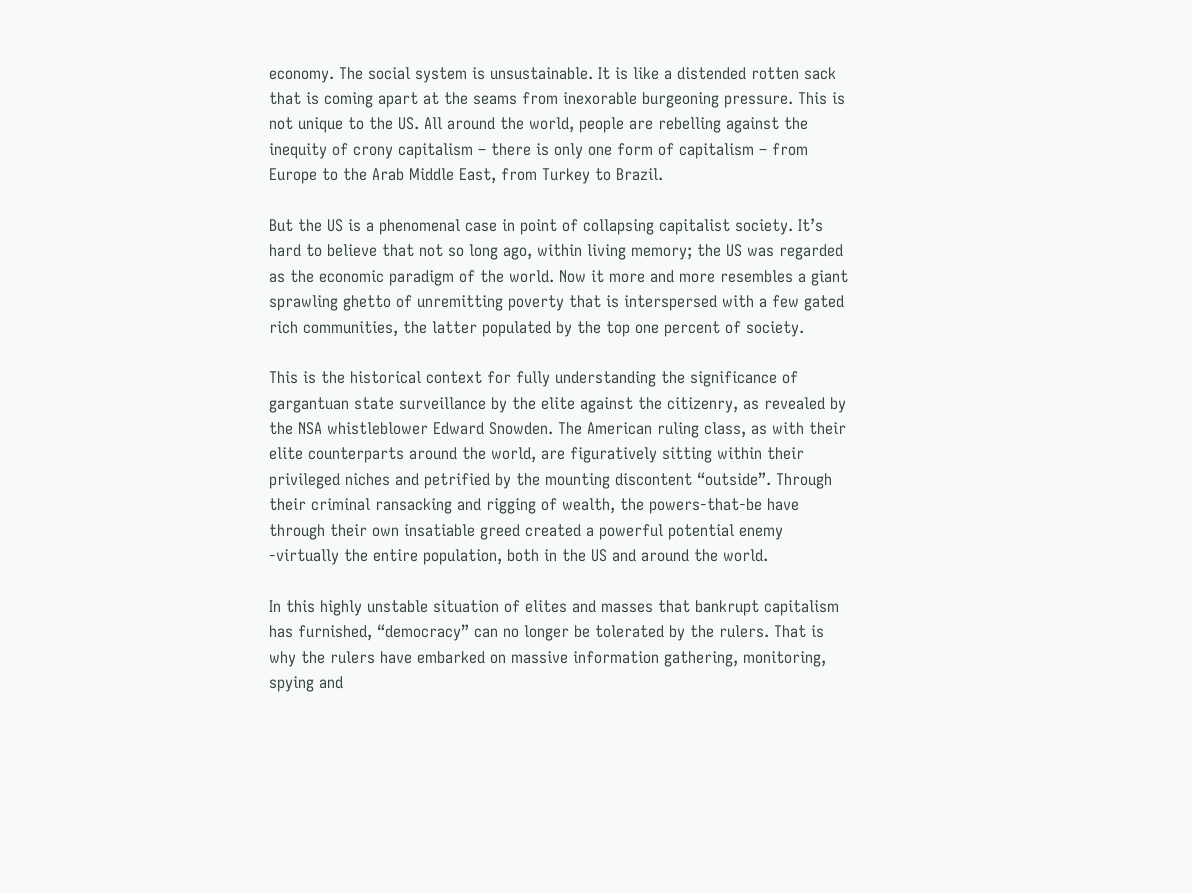economy. The social system is unsustainable. It is like a distended rotten sack that is coming apart at the seams from inexorable burgeoning pressure. This is not unique to the US. All around the world, people are rebelling against the inequity of crony capitalism – there is only one form of capitalism – from Europe to the Arab Middle East, from Turkey to Brazil.

But the US is a phenomenal case in point of collapsing capitalist society. It’s hard to believe that not so long ago, within living memory; the US was regarded as the economic paradigm of the world. Now it more and more resembles a giant sprawling ghetto of unremitting poverty that is interspersed with a few gated rich communities, the latter populated by the top one percent of society.

This is the historical context for fully understanding the significance of gargantuan state surveillance by the elite against the citizenry, as revealed by the NSA whistleblower Edward Snowden. The American ruling class, as with their elite counterparts around the world, are figuratively sitting within their privileged niches and petrified by the mounting discontent “outside”. Through their criminal ransacking and rigging of wealth, the powers-that-be have through their own insatiable greed created a powerful potential enemy -virtually the entire population, both in the US and around the world.

In this highly unstable situation of elites and masses that bankrupt capitalism has furnished, “democracy” can no longer be tolerated by the rulers. That is why the rulers have embarked on massive information gathering, monitoring, spying and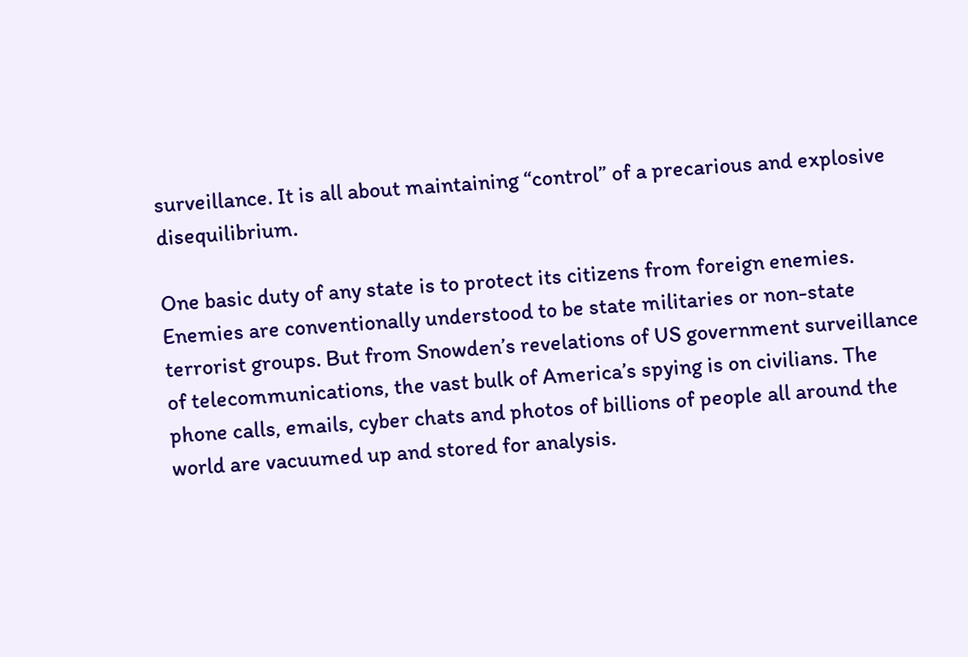surveillance. It is all about maintaining “control” of a precarious and explosive disequilibrium.

One basic duty of any state is to protect its citizens from foreign enemies. Enemies are conventionally understood to be state militaries or non-state terrorist groups. But from Snowden’s revelations of US government surveillance of telecommunications, the vast bulk of America’s spying is on civilians. The phone calls, emails, cyber chats and photos of billions of people all around the world are vacuumed up and stored for analysis.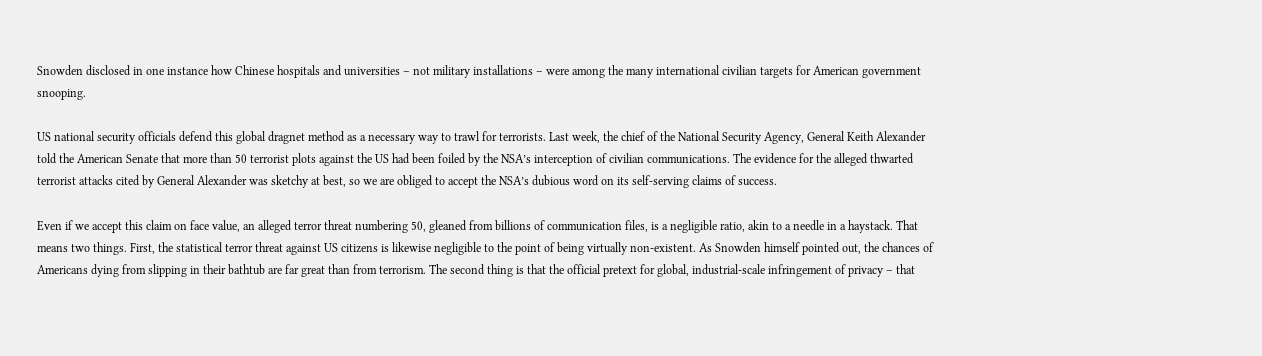Snowden disclosed in one instance how Chinese hospitals and universities – not military installations – were among the many international civilian targets for American government snooping.

US national security officials defend this global dragnet method as a necessary way to trawl for terrorists. Last week, the chief of the National Security Agency, General Keith Alexander told the American Senate that more than 50 terrorist plots against the US had been foiled by the NSA’s interception of civilian communications. The evidence for the alleged thwarted terrorist attacks cited by General Alexander was sketchy at best, so we are obliged to accept the NSA’s dubious word on its self-serving claims of success.

Even if we accept this claim on face value, an alleged terror threat numbering 50, gleaned from billions of communication files, is a negligible ratio, akin to a needle in a haystack. That means two things. First, the statistical terror threat against US citizens is likewise negligible to the point of being virtually non-existent. As Snowden himself pointed out, the chances of Americans dying from slipping in their bathtub are far great than from terrorism. The second thing is that the official pretext for global, industrial-scale infringement of privacy – that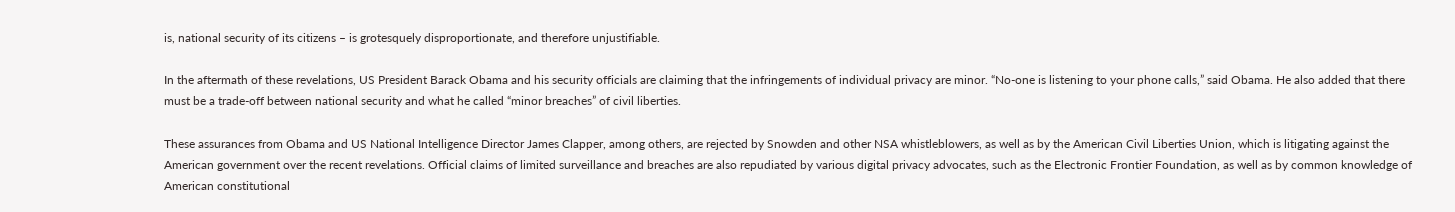is, national security of its citizens – is grotesquely disproportionate, and therefore unjustifiable.

In the aftermath of these revelations, US President Barack Obama and his security officials are claiming that the infringements of individual privacy are minor. “No-one is listening to your phone calls,” said Obama. He also added that there must be a trade-off between national security and what he called “minor breaches” of civil liberties.

These assurances from Obama and US National Intelligence Director James Clapper, among others, are rejected by Snowden and other NSA whistleblowers, as well as by the American Civil Liberties Union, which is litigating against the American government over the recent revelations. Official claims of limited surveillance and breaches are also repudiated by various digital privacy advocates, such as the Electronic Frontier Foundation, as well as by common knowledge of American constitutional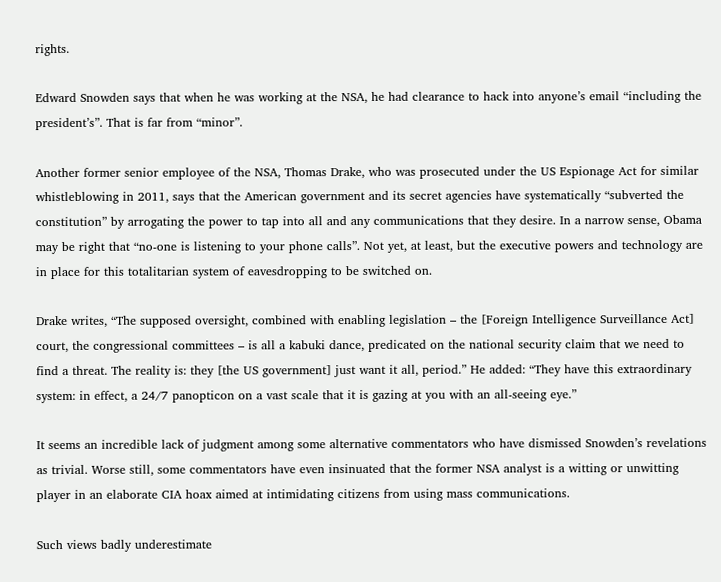rights.

Edward Snowden says that when he was working at the NSA, he had clearance to hack into anyone’s email “including the president’s”. That is far from “minor”.

Another former senior employee of the NSA, Thomas Drake, who was prosecuted under the US Espionage Act for similar whistleblowing in 2011, says that the American government and its secret agencies have systematically “subverted the constitution” by arrogating the power to tap into all and any communications that they desire. In a narrow sense, Obama may be right that “no-one is listening to your phone calls”. Not yet, at least, but the executive powers and technology are in place for this totalitarian system of eavesdropping to be switched on.

Drake writes, “The supposed oversight, combined with enabling legislation – the [Foreign Intelligence Surveillance Act] court, the congressional committees – is all a kabuki dance, predicated on the national security claim that we need to find a threat. The reality is: they [the US government] just want it all, period.” He added: “They have this extraordinary system: in effect, a 24/7 panopticon on a vast scale that it is gazing at you with an all-seeing eye.”

It seems an incredible lack of judgment among some alternative commentators who have dismissed Snowden’s revelations as trivial. Worse still, some commentators have even insinuated that the former NSA analyst is a witting or unwitting player in an elaborate CIA hoax aimed at intimidating citizens from using mass communications.

Such views badly underestimate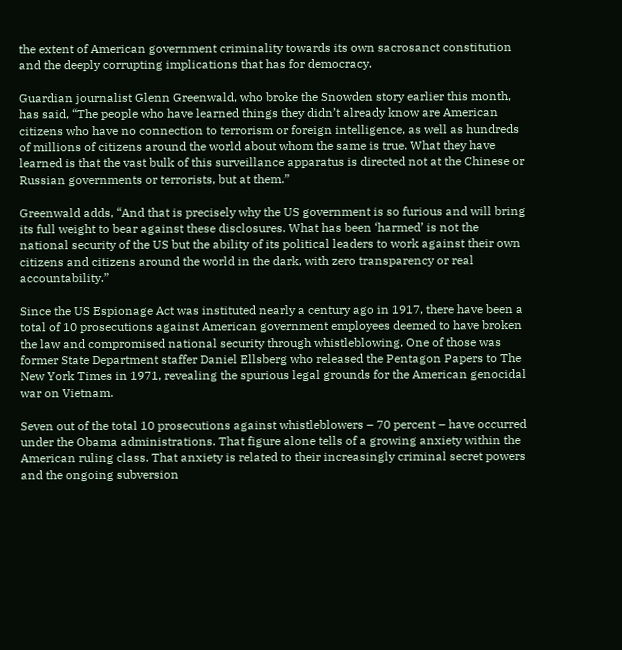the extent of American government criminality towards its own sacrosanct constitution and the deeply corrupting implications that has for democracy.

Guardian journalist Glenn Greenwald, who broke the Snowden story earlier this month, has said, “The people who have learned things they didn’t already know are American citizens who have no connection to terrorism or foreign intelligence, as well as hundreds of millions of citizens around the world about whom the same is true. What they have learned is that the vast bulk of this surveillance apparatus is directed not at the Chinese or Russian governments or terrorists, but at them.”

Greenwald adds, “And that is precisely why the US government is so furious and will bring its full weight to bear against these disclosures. What has been ‘harmed’ is not the national security of the US but the ability of its political leaders to work against their own citizens and citizens around the world in the dark, with zero transparency or real accountability.”

Since the US Espionage Act was instituted nearly a century ago in 1917, there have been a total of 10 prosecutions against American government employees deemed to have broken the law and compromised national security through whistleblowing. One of those was former State Department staffer Daniel Ellsberg who released the Pentagon Papers to The New York Times in 1971, revealing the spurious legal grounds for the American genocidal war on Vietnam.

Seven out of the total 10 prosecutions against whistleblowers – 70 percent – have occurred under the Obama administrations. That figure alone tells of a growing anxiety within the American ruling class. That anxiety is related to their increasingly criminal secret powers and the ongoing subversion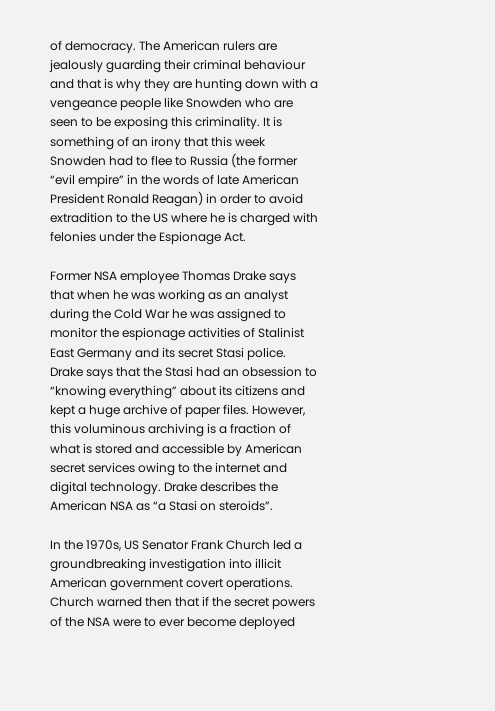of democracy. The American rulers are jealously guarding their criminal behaviour and that is why they are hunting down with a vengeance people like Snowden who are seen to be exposing this criminality. It is something of an irony that this week Snowden had to flee to Russia (the former “evil empire” in the words of late American President Ronald Reagan) in order to avoid extradition to the US where he is charged with felonies under the Espionage Act.

Former NSA employee Thomas Drake says that when he was working as an analyst during the Cold War he was assigned to monitor the espionage activities of Stalinist East Germany and its secret Stasi police. Drake says that the Stasi had an obsession to “knowing everything” about its citizens and kept a huge archive of paper files. However, this voluminous archiving is a fraction of what is stored and accessible by American secret services owing to the internet and digital technology. Drake describes the American NSA as “a Stasi on steroids”.

In the 1970s, US Senator Frank Church led a groundbreaking investigation into illicit American government covert operations. Church warned then that if the secret powers of the NSA were to ever become deployed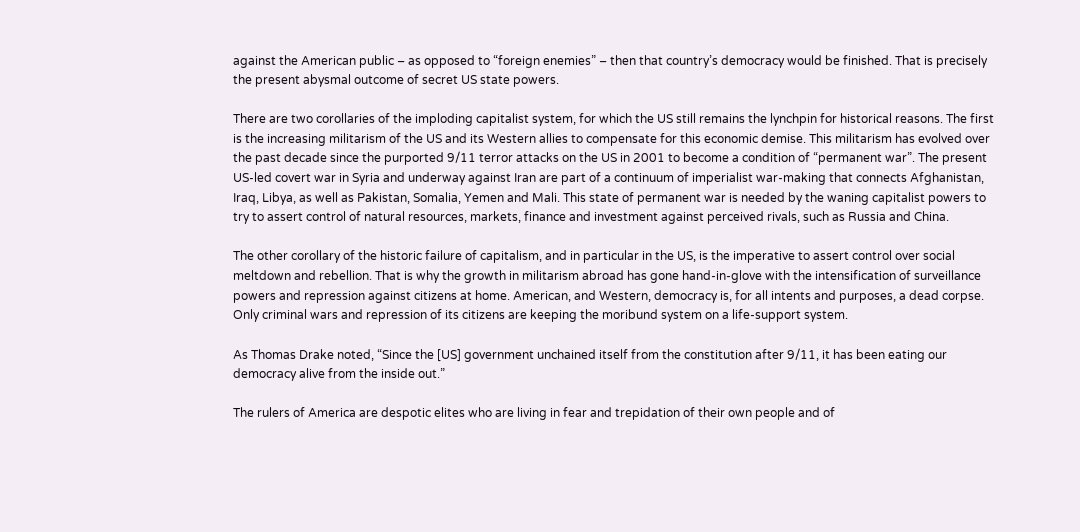against the American public – as opposed to “foreign enemies” – then that country’s democracy would be finished. That is precisely the present abysmal outcome of secret US state powers.

There are two corollaries of the imploding capitalist system, for which the US still remains the lynchpin for historical reasons. The first is the increasing militarism of the US and its Western allies to compensate for this economic demise. This militarism has evolved over the past decade since the purported 9/11 terror attacks on the US in 2001 to become a condition of “permanent war”. The present US-led covert war in Syria and underway against Iran are part of a continuum of imperialist war-making that connects Afghanistan, Iraq, Libya, as well as Pakistan, Somalia, Yemen and Mali. This state of permanent war is needed by the waning capitalist powers to try to assert control of natural resources, markets, finance and investment against perceived rivals, such as Russia and China.

The other corollary of the historic failure of capitalism, and in particular in the US, is the imperative to assert control over social meltdown and rebellion. That is why the growth in militarism abroad has gone hand-in-glove with the intensification of surveillance powers and repression against citizens at home. American, and Western, democracy is, for all intents and purposes, a dead corpse. Only criminal wars and repression of its citizens are keeping the moribund system on a life-support system.

As Thomas Drake noted, “Since the [US] government unchained itself from the constitution after 9/11, it has been eating our democracy alive from the inside out.”

The rulers of America are despotic elites who are living in fear and trepidation of their own people and of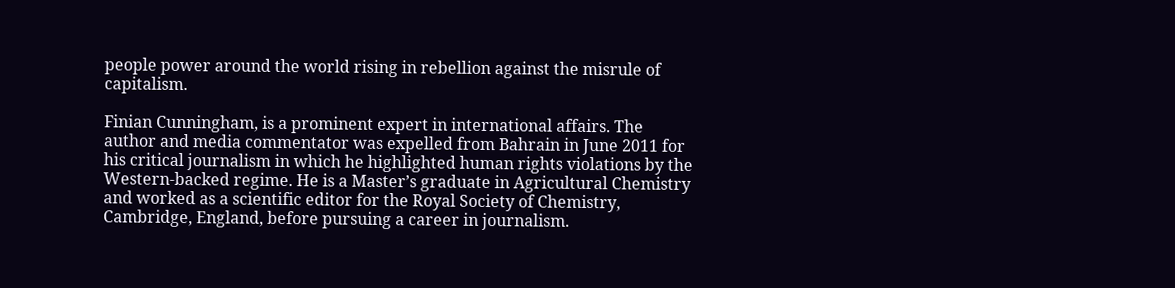people power around the world rising in rebellion against the misrule of capitalism.

Finian Cunningham, is a prominent expert in international affairs. The author and media commentator was expelled from Bahrain in June 2011 for his critical journalism in which he highlighted human rights violations by the Western-backed regime. He is a Master’s graduate in Agricultural Chemistry and worked as a scientific editor for the Royal Society of Chemistry, Cambridge, England, before pursuing a career in journalism.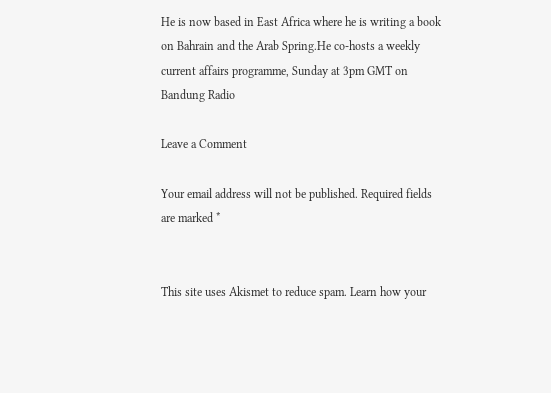He is now based in East Africa where he is writing a book on Bahrain and the Arab Spring.He co-hosts a weekly current affairs programme, Sunday at 3pm GMT on Bandung Radio

Leave a Comment

Your email address will not be published. Required fields are marked *


This site uses Akismet to reduce spam. Learn how your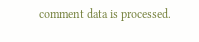comment data is processed.